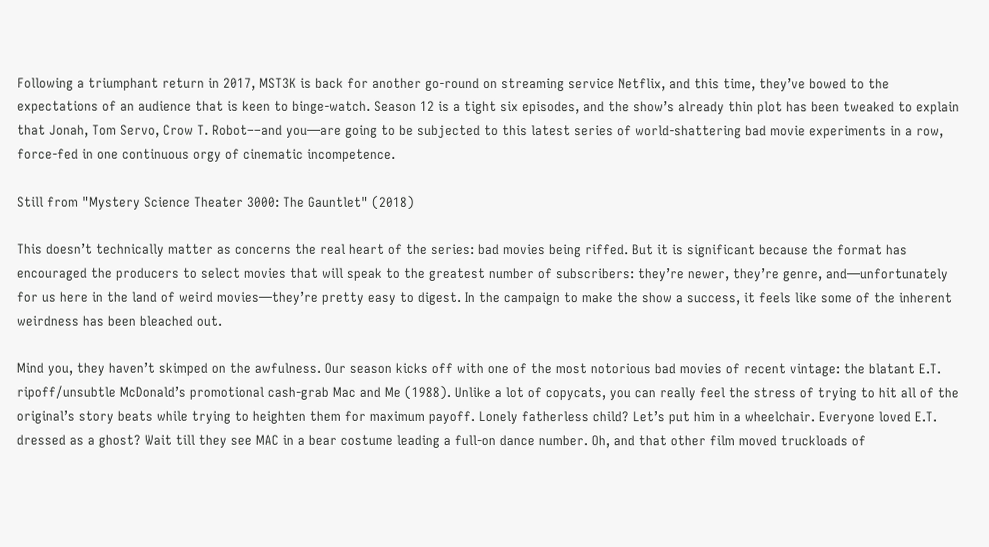Following a triumphant return in 2017, MST3K is back for another go-round on streaming service Netflix, and this time, they’ve bowed to the expectations of an audience that is keen to binge-watch. Season 12 is a tight six episodes, and the show’s already thin plot has been tweaked to explain that Jonah, Tom Servo, Crow T. Robot––and you—are going to be subjected to this latest series of world-shattering bad movie experiments in a row, force-fed in one continuous orgy of cinematic incompetence.

Still from "Mystery Science Theater 3000: The Gauntlet" (2018)

This doesn’t technically matter as concerns the real heart of the series: bad movies being riffed. But it is significant because the format has encouraged the producers to select movies that will speak to the greatest number of subscribers: they’re newer, they’re genre, and—unfortunately for us here in the land of weird movies—they’re pretty easy to digest. In the campaign to make the show a success, it feels like some of the inherent weirdness has been bleached out.

Mind you, they haven’t skimped on the awfulness. Our season kicks off with one of the most notorious bad movies of recent vintage: the blatant E.T. ripoff/unsubtle McDonald’s promotional cash-grab Mac and Me (1988). Unlike a lot of copycats, you can really feel the stress of trying to hit all of the original’s story beats while trying to heighten them for maximum payoff. Lonely fatherless child? Let’s put him in a wheelchair. Everyone loved E.T. dressed as a ghost? Wait till they see MAC in a bear costume leading a full-on dance number. Oh, and that other film moved truckloads of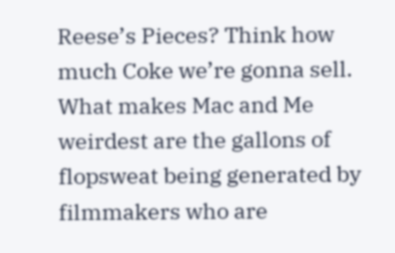Reese’s Pieces? Think how much Coke we’re gonna sell. What makes Mac and Me weirdest are the gallons of flopsweat being generated by filmmakers who are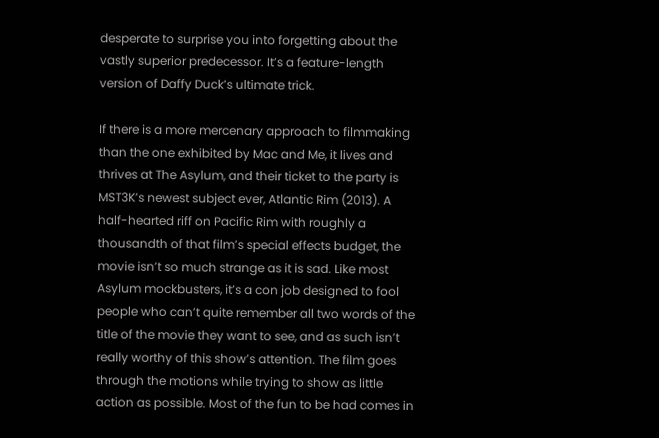desperate to surprise you into forgetting about the vastly superior predecessor. It’s a feature-length version of Daffy Duck’s ultimate trick.

If there is a more mercenary approach to filmmaking than the one exhibited by Mac and Me, it lives and thrives at The Asylum, and their ticket to the party is MST3K’s newest subject ever, Atlantic Rim (2013). A half-hearted riff on Pacific Rim with roughly a thousandth of that film’s special effects budget, the movie isn’t so much strange as it is sad. Like most Asylum mockbusters, it’s a con job designed to fool people who can’t quite remember all two words of the title of the movie they want to see, and as such isn’t really worthy of this show’s attention. The film goes through the motions while trying to show as little action as possible. Most of the fun to be had comes in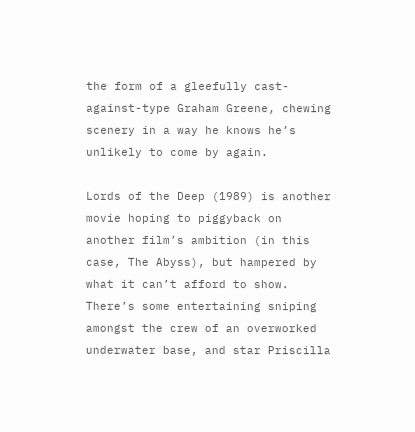the form of a gleefully cast-against-type Graham Greene, chewing scenery in a way he knows he’s unlikely to come by again.

Lords of the Deep (1989) is another movie hoping to piggyback on another film’s ambition (in this case, The Abyss), but hampered by what it can’t afford to show. There’s some entertaining sniping amongst the crew of an overworked underwater base, and star Priscilla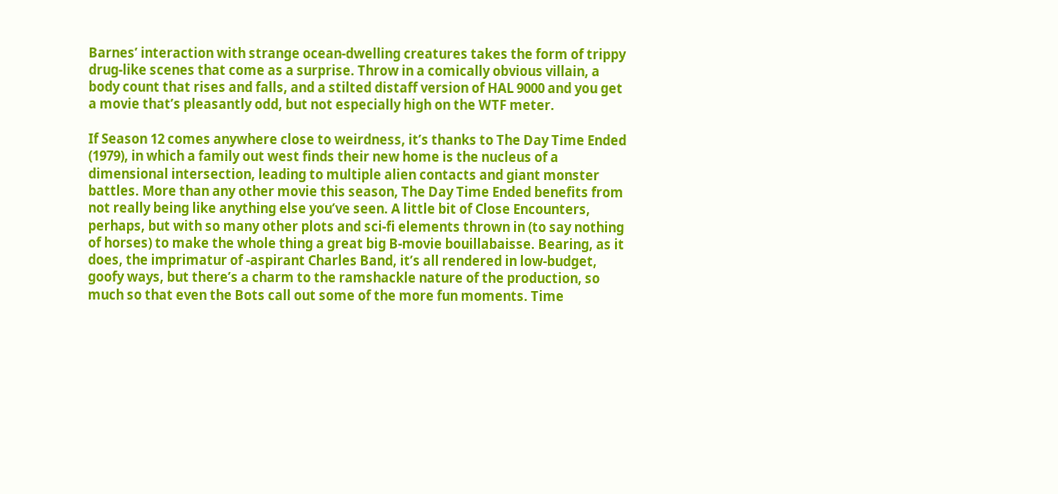Barnes’ interaction with strange ocean-dwelling creatures takes the form of trippy drug-like scenes that come as a surprise. Throw in a comically obvious villain, a body count that rises and falls, and a stilted distaff version of HAL 9000 and you get a movie that’s pleasantly odd, but not especially high on the WTF meter.

If Season 12 comes anywhere close to weirdness, it’s thanks to The Day Time Ended (1979), in which a family out west finds their new home is the nucleus of a dimensional intersection, leading to multiple alien contacts and giant monster battles. More than any other movie this season, The Day Time Ended benefits from not really being like anything else you’ve seen. A little bit of Close Encounters, perhaps, but with so many other plots and sci-fi elements thrown in (to say nothing of horses) to make the whole thing a great big B-movie bouillabaisse. Bearing, as it does, the imprimatur of -aspirant Charles Band, it’s all rendered in low-budget, goofy ways, but there’s a charm to the ramshackle nature of the production, so much so that even the Bots call out some of the more fun moments. Time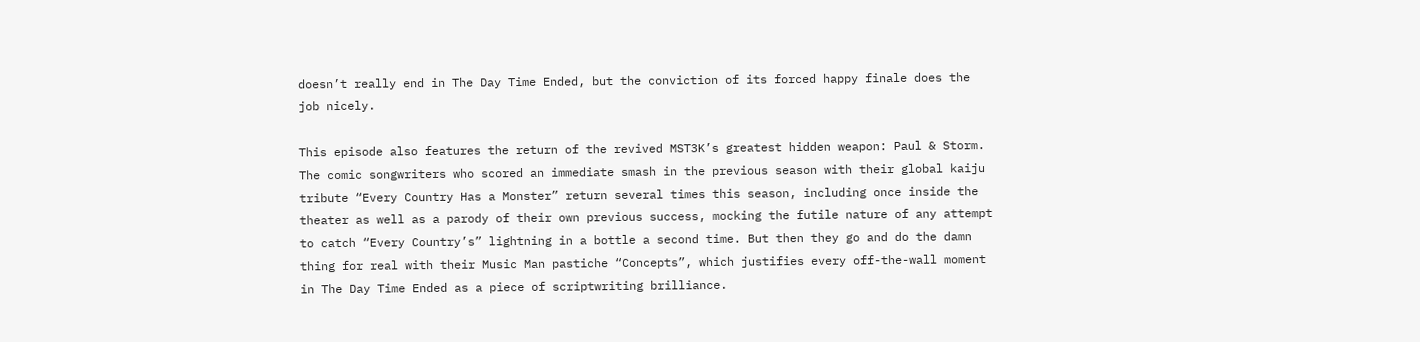doesn’t really end in The Day Time Ended, but the conviction of its forced happy finale does the job nicely.

This episode also features the return of the revived MST3K’s greatest hidden weapon: Paul & Storm. The comic songwriters who scored an immediate smash in the previous season with their global kaiju tribute “Every Country Has a Monster” return several times this season, including once inside the theater as well as a parody of their own previous success, mocking the futile nature of any attempt to catch “Every Country’s” lightning in a bottle a second time. But then they go and do the damn thing for real with their Music Man pastiche “Concepts”, which justifies every off-the-wall moment in The Day Time Ended as a piece of scriptwriting brilliance.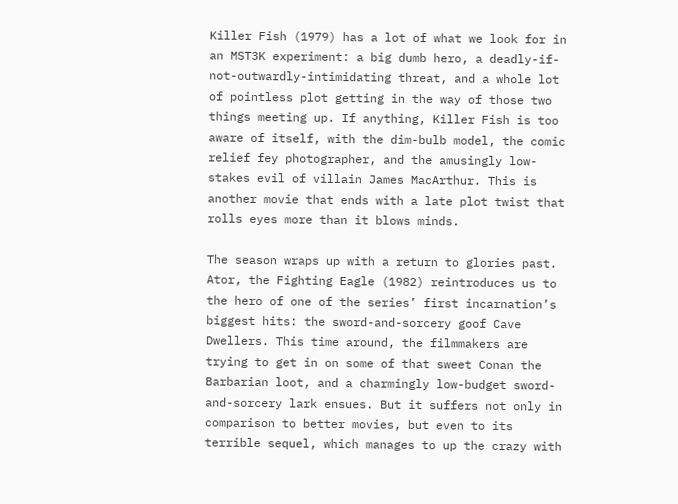Killer Fish (1979) has a lot of what we look for in an MST3K experiment: a big dumb hero, a deadly-if-not-outwardly-intimidating threat, and a whole lot of pointless plot getting in the way of those two things meeting up. If anything, Killer Fish is too aware of itself, with the dim-bulb model, the comic relief fey photographer, and the amusingly low-stakes evil of villain James MacArthur. This is another movie that ends with a late plot twist that rolls eyes more than it blows minds.

The season wraps up with a return to glories past. Ator, the Fighting Eagle (1982) reintroduces us to the hero of one of the series’ first incarnation’s biggest hits: the sword-and-sorcery goof Cave Dwellers. This time around, the filmmakers are trying to get in on some of that sweet Conan the Barbarian loot, and a charmingly low-budget sword-and-sorcery lark ensues. But it suffers not only in comparison to better movies, but even to its terrible sequel, which manages to up the crazy with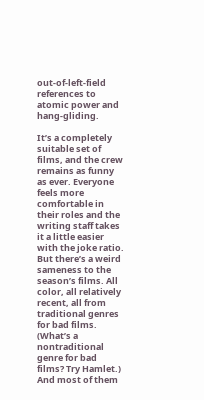out-of-left-field references to atomic power and hang-gliding.

It’s a completely suitable set of films, and the crew remains as funny as ever. Everyone feels more comfortable in their roles and the writing staff takes it a little easier with the joke ratio. But there’s a weird sameness to the season’s films. All color, all relatively recent, all from traditional genres for bad films. (What’s a nontraditional genre for bad films? Try Hamlet.) And most of them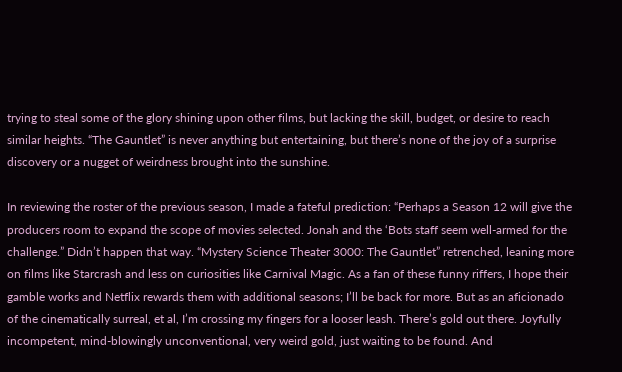trying to steal some of the glory shining upon other films, but lacking the skill, budget, or desire to reach similar heights. “The Gauntlet” is never anything but entertaining, but there’s none of the joy of a surprise discovery or a nugget of weirdness brought into the sunshine.

In reviewing the roster of the previous season, I made a fateful prediction: “Perhaps a Season 12 will give the producers room to expand the scope of movies selected. Jonah and the ‘Bots staff seem well-armed for the challenge.” Didn’t happen that way. “Mystery Science Theater 3000: The Gauntlet” retrenched, leaning more on films like Starcrash and less on curiosities like Carnival Magic. As a fan of these funny riffers, I hope their gamble works and Netflix rewards them with additional seasons; I’ll be back for more. But as an aficionado of the cinematically surreal, et al, I’m crossing my fingers for a looser leash. There’s gold out there. Joyfully incompetent, mind-blowingly unconventional, very weird gold, just waiting to be found. And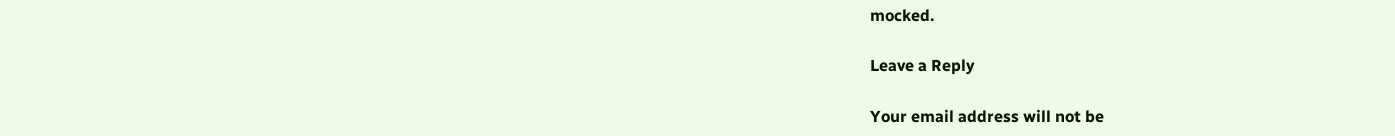mocked.

Leave a Reply

Your email address will not be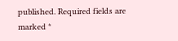published. Required fields are marked *